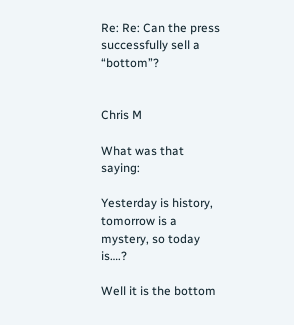Re: Re: Can the press successfully sell a “bottom”?


Chris M

What was that saying:

Yesterday is history, tomorrow is a mystery, so today is….?

Well it is the bottom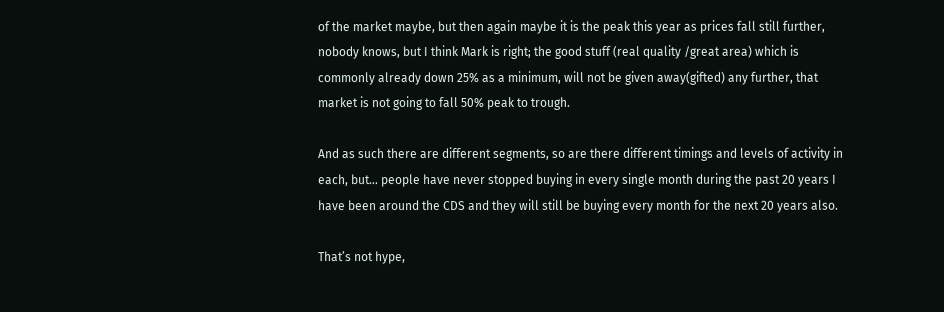of the market maybe, but then again maybe it is the peak this year as prices fall still further, nobody knows, but I think Mark is right; the good stuff (real quality /great area) which is commonly already down 25% as a minimum, will not be given away(gifted) any further, that market is not going to fall 50% peak to trough.

And as such there are different segments, so are there different timings and levels of activity in each, but… people have never stopped buying in every single month during the past 20 years I have been around the CDS and they will still be buying every month for the next 20 years also.

That’s not hype,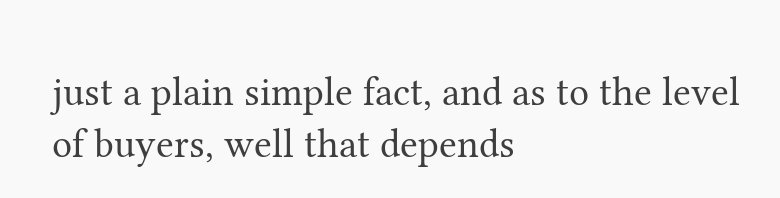just a plain simple fact, and as to the level of buyers, well that depends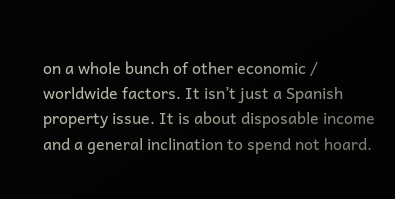on a whole bunch of other economic / worldwide factors. It isn’t just a Spanish property issue. It is about disposable income and a general inclination to spend not hoard.